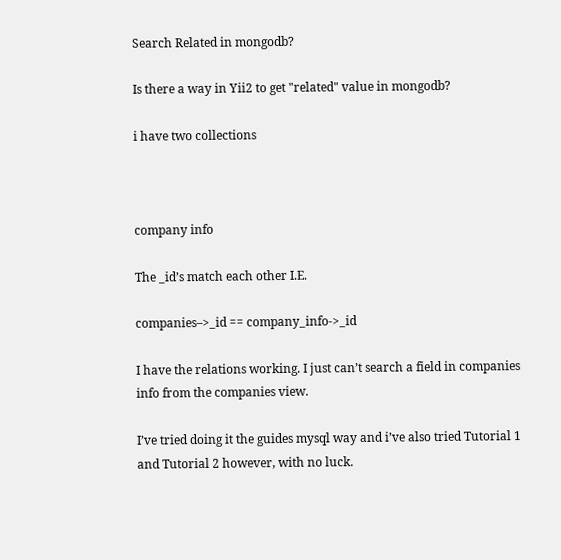Search Related in mongodb?

Is there a way in Yii2 to get "related" value in mongodb?

i have two collections



company info

The _id’s match each other I.E.

companies–>_id == company_info->_id

I have the relations working. I just can’t search a field in companies info from the companies view.

I’ve tried doing it the guides mysql way and i’ve also tried Tutorial 1 and Tutorial 2 however, with no luck.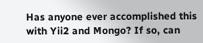Has anyone ever accomplished this with Yii2 and Mongo? If so, can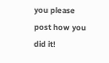you please post how you did it!